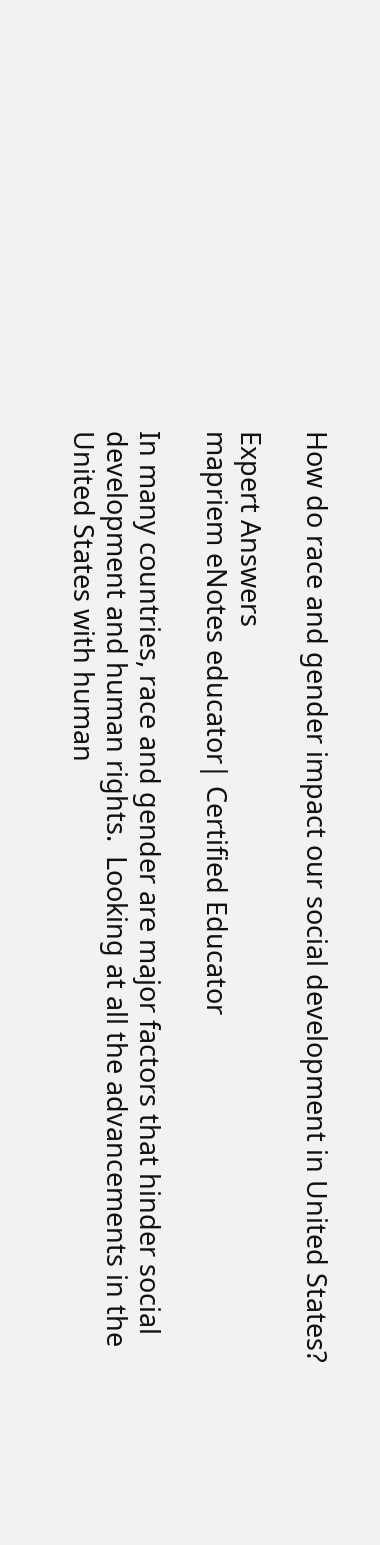How do race and gender impact our social development in United States?

Expert Answers
mapriem eNotes educator| Certified Educator

In many countries, race and gender are major factors that hinder social development and human rights.  Looking at all the advancements in the United States with human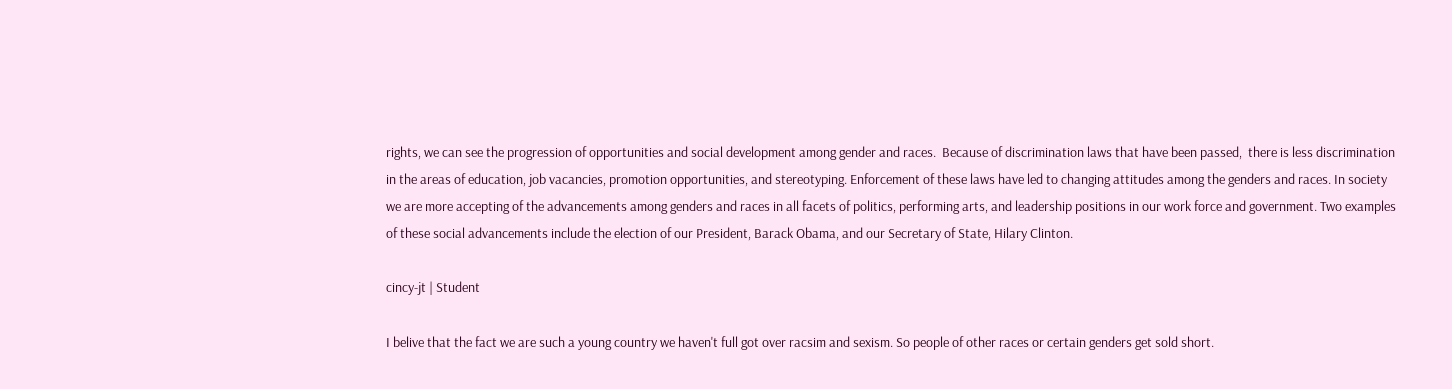rights, we can see the progression of opportunities and social development among gender and races.  Because of discrimination laws that have been passed,  there is less discrimination in the areas of education, job vacancies, promotion opportunities, and stereotyping. Enforcement of these laws have led to changing attitudes among the genders and races. In society we are more accepting of the advancements among genders and races in all facets of politics, performing arts, and leadership positions in our work force and government. Two examples of these social advancements include the election of our President, Barack Obama, and our Secretary of State, Hilary Clinton.

cincy-jt | Student

I belive that the fact we are such a young country we haven't full got over racsim and sexism. So people of other races or certain genders get sold short.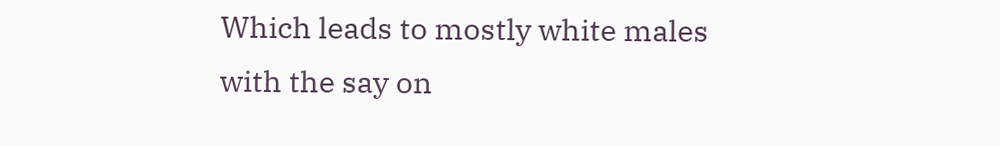Which leads to mostly white males with the say on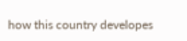how this country developes